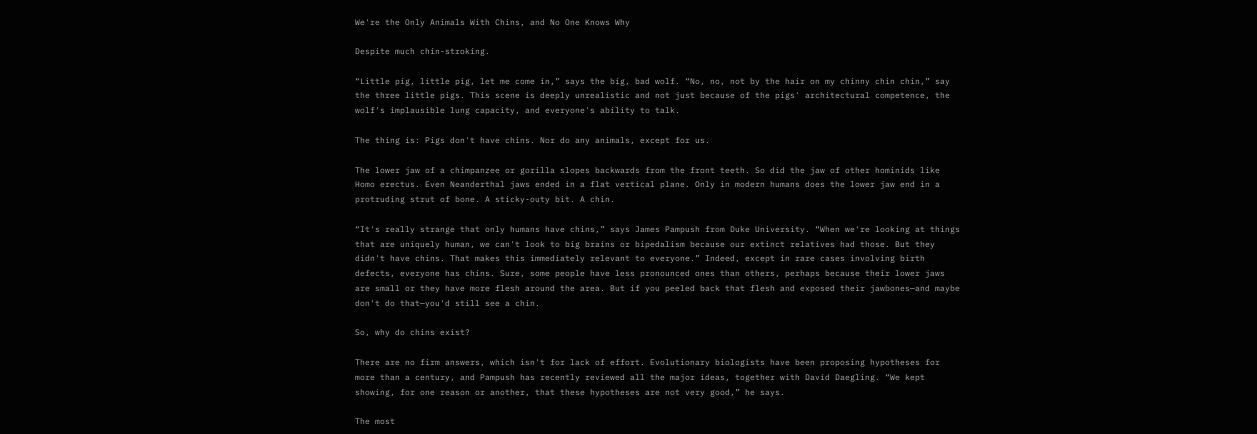We're the Only Animals With Chins, and No One Knows Why

Despite much chin-stroking.

“Little pig, little pig, let me come in,” says the big, bad wolf. “No, no, not by the hair on my chinny chin chin,” say the three little pigs. This scene is deeply unrealistic and not just because of the pigs' architectural competence, the wolf's implausible lung capacity, and everyone's ability to talk.

The thing is: Pigs don't have chins. Nor do any animals, except for us.

The lower jaw of a chimpanzee or gorilla slopes backwards from the front teeth. So did the jaw of other hominids like Homo erectus. Even Neanderthal jaws ended in a flat vertical plane. Only in modern humans does the lower jaw end in a protruding strut of bone. A sticky-outy bit. A chin.

“It's really strange that only humans have chins,” says James Pampush from Duke University. “When we're looking at things that are uniquely human, we can't look to big brains or bipedalism because our extinct relatives had those. But they didn't have chins. That makes this immediately relevant to everyone.” Indeed, except in rare cases involving birth defects, everyone has chins. Sure, some people have less pronounced ones than others, perhaps because their lower jaws are small or they have more flesh around the area. But if you peeled back that flesh and exposed their jawbones—and maybe don't do that—you'd still see a chin.

So, why do chins exist?

There are no firm answers, which isn't for lack of effort. Evolutionary biologists have been proposing hypotheses for more than a century, and Pampush has recently reviewed all the major ideas, together with David Daegling. “We kept showing, for one reason or another, that these hypotheses are not very good,” he says.

The most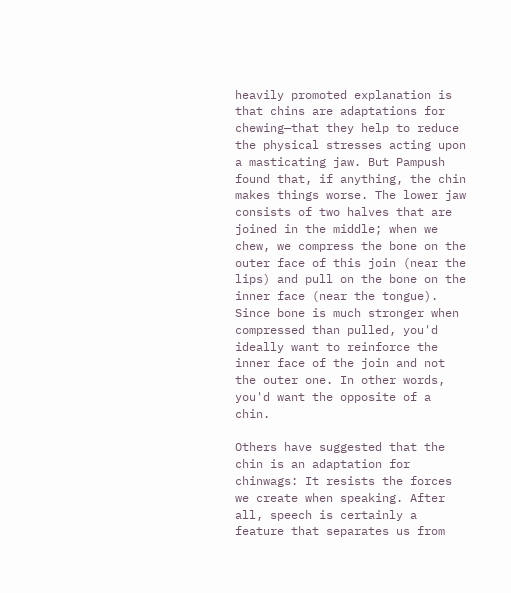heavily promoted explanation is that chins are adaptations for chewing—that they help to reduce the physical stresses acting upon a masticating jaw. But Pampush found that, if anything, the chin makes things worse. The lower jaw consists of two halves that are joined in the middle; when we chew, we compress the bone on the outer face of this join (near the lips) and pull on the bone on the inner face (near the tongue). Since bone is much stronger when compressed than pulled, you'd ideally want to reinforce the inner face of the join and not the outer one. In other words, you'd want the opposite of a chin.

Others have suggested that the chin is an adaptation for chinwags: It resists the forces we create when speaking. After all, speech is certainly a feature that separates us from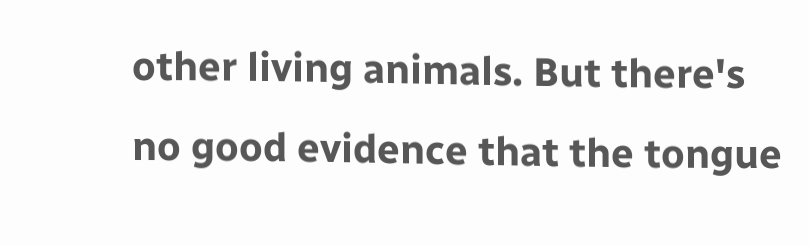other living animals. But there's no good evidence that the tongue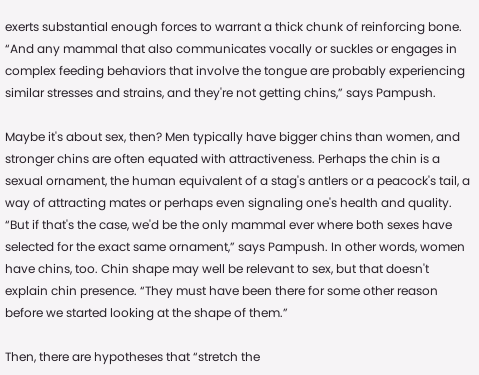exerts substantial enough forces to warrant a thick chunk of reinforcing bone. “And any mammal that also communicates vocally or suckles or engages in complex feeding behaviors that involve the tongue are probably experiencing similar stresses and strains, and they're not getting chins,” says Pampush.

Maybe it's about sex, then? Men typically have bigger chins than women, and stronger chins are often equated with attractiveness. Perhaps the chin is a sexual ornament, the human equivalent of a stag's antlers or a peacock's tail, a way of attracting mates or perhaps even signaling one's health and quality. “But if that's the case, we'd be the only mammal ever where both sexes have selected for the exact same ornament,” says Pampush. In other words, women have chins, too. Chin shape may well be relevant to sex, but that doesn't explain chin presence. “They must have been there for some other reason before we started looking at the shape of them.”

Then, there are hypotheses that “stretch the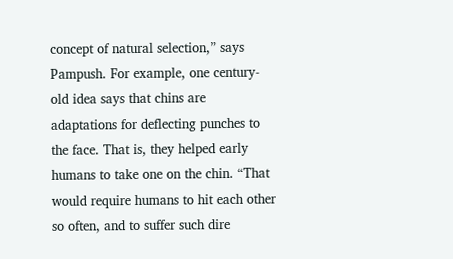concept of natural selection,” says Pampush. For example, one century-old idea says that chins are adaptations for deflecting punches to the face. That is, they helped early humans to take one on the chin. “That would require humans to hit each other so often, and to suffer such dire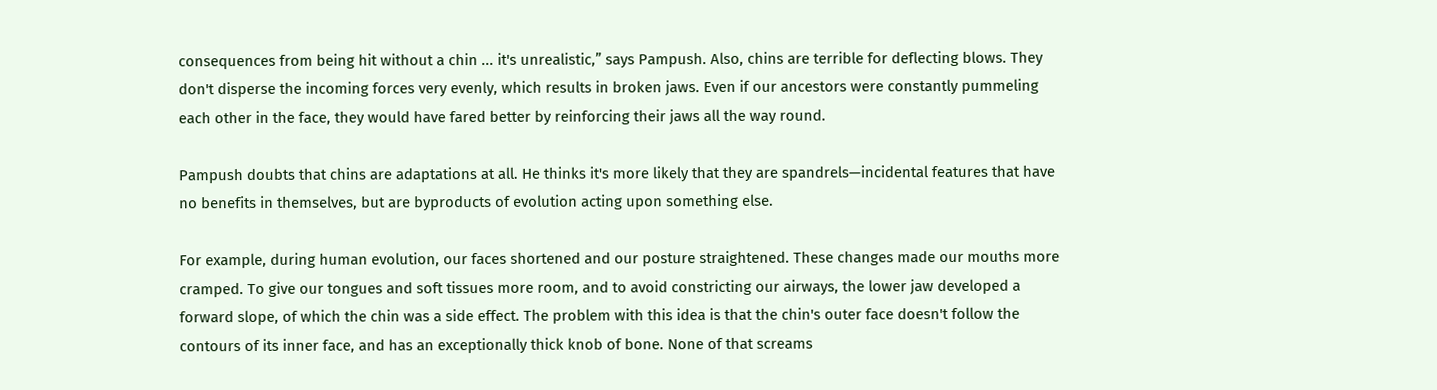consequences from being hit without a chin ... it's unrealistic,” says Pampush. Also, chins are terrible for deflecting blows. They don't disperse the incoming forces very evenly, which results in broken jaws. Even if our ancestors were constantly pummeling each other in the face, they would have fared better by reinforcing their jaws all the way round.

Pampush doubts that chins are adaptations at all. He thinks it's more likely that they are spandrels—incidental features that have no benefits in themselves, but are byproducts of evolution acting upon something else.

For example, during human evolution, our faces shortened and our posture straightened. These changes made our mouths more cramped. To give our tongues and soft tissues more room, and to avoid constricting our airways, the lower jaw developed a forward slope, of which the chin was a side effect. The problem with this idea is that the chin's outer face doesn't follow the contours of its inner face, and has an exceptionally thick knob of bone. None of that screams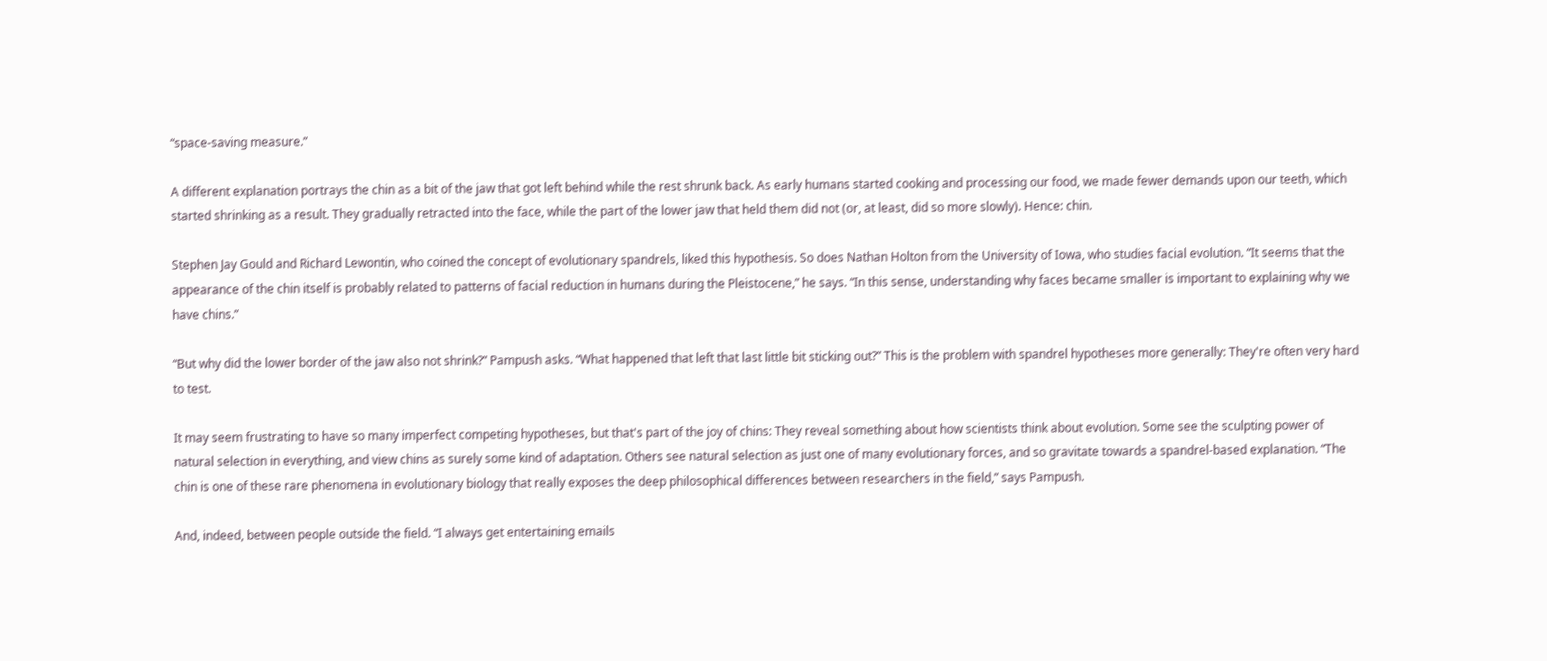“space-saving measure.”

A different explanation portrays the chin as a bit of the jaw that got left behind while the rest shrunk back. As early humans started cooking and processing our food, we made fewer demands upon our teeth, which started shrinking as a result. They gradually retracted into the face, while the part of the lower jaw that held them did not (or, at least, did so more slowly). Hence: chin.

Stephen Jay Gould and Richard Lewontin, who coined the concept of evolutionary spandrels, liked this hypothesis. So does Nathan Holton from the University of Iowa, who studies facial evolution. “It seems that the appearance of the chin itself is probably related to patterns of facial reduction in humans during the Pleistocene,” he says. “In this sense, understanding why faces became smaller is important to explaining why we have chins.”

“But why did the lower border of the jaw also not shrink?” Pampush asks. “What happened that left that last little bit sticking out?” This is the problem with spandrel hypotheses more generally: They're often very hard to test.

It may seem frustrating to have so many imperfect competing hypotheses, but that's part of the joy of chins: They reveal something about how scientists think about evolution. Some see the sculpting power of natural selection in everything, and view chins as surely some kind of adaptation. Others see natural selection as just one of many evolutionary forces, and so gravitate towards a spandrel-based explanation. “The chin is one of these rare phenomena in evolutionary biology that really exposes the deep philosophical differences between researchers in the field,” says Pampush.

And, indeed, between people outside the field. “I always get entertaining emails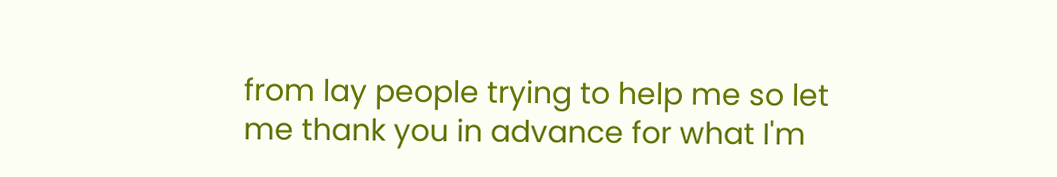from lay people trying to help me so let me thank you in advance for what I'm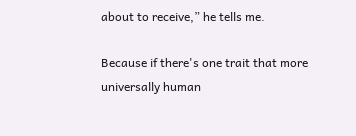about to receive,” he tells me.

Because if there's one trait that more universally human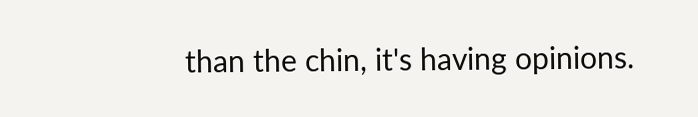than the chin, it's having opinions.